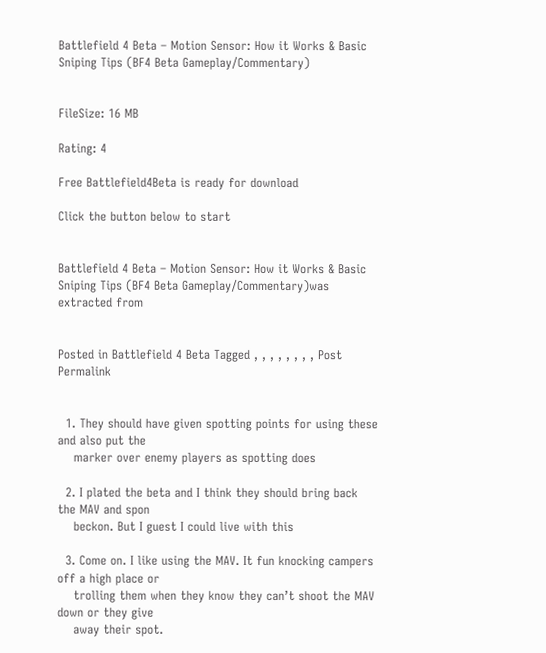Battlefield 4 Beta – Motion Sensor: How it Works & Basic Sniping Tips (BF4 Beta Gameplay/Commentary)


FileSize: 16 MB

Rating: 4

Free Battlefield4Beta is ready for download

Click the button below to start


Battlefield 4 Beta – Motion Sensor: How it Works & Basic Sniping Tips (BF4 Beta Gameplay/Commentary)was extracted from


Posted in Battlefield 4 Beta Tagged , , , , , , , , Post Permalink


  1. They should have given spotting points for using these and also put the
    marker over enemy players as spotting does

  2. I plated the beta and I think they should bring back the MAV and spon
    beckon. But I guest I could live with this

  3. Come on. I like using the MAV. It fun knocking campers off a high place or
    trolling them when they know they can’t shoot the MAV down or they give
    away their spot.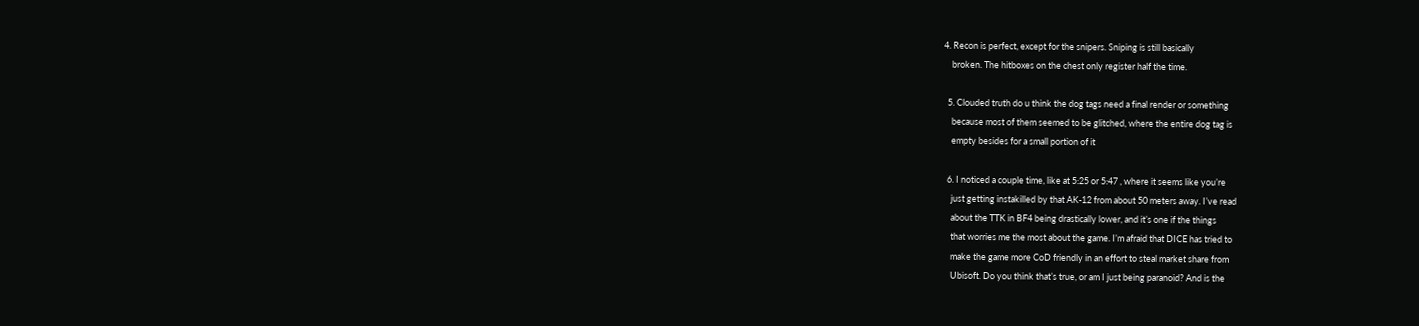4. Recon is perfect, except for the snipers. Sniping is still basically
    broken. The hitboxes on the chest only register half the time.

  5. Clouded truth do u think the dog tags need a final render or something
    because most of them seemed to be glitched, where the entire dog tag is
    empty besides for a small portion of it

  6. I noticed a couple time, like at 5:25 or 5:47 , where it seems like you’re
    just getting instakilled by that AK-12 from about 50 meters away. I’ve read
    about the TTK in BF4 being drastically lower, and it’s one if the things
    that worries me the most about the game. I’m afraid that DICE has tried to
    make the game more CoD friendly in an effort to steal market share from
    Ubisoft. Do you think that’s true, or am I just being paranoid? And is the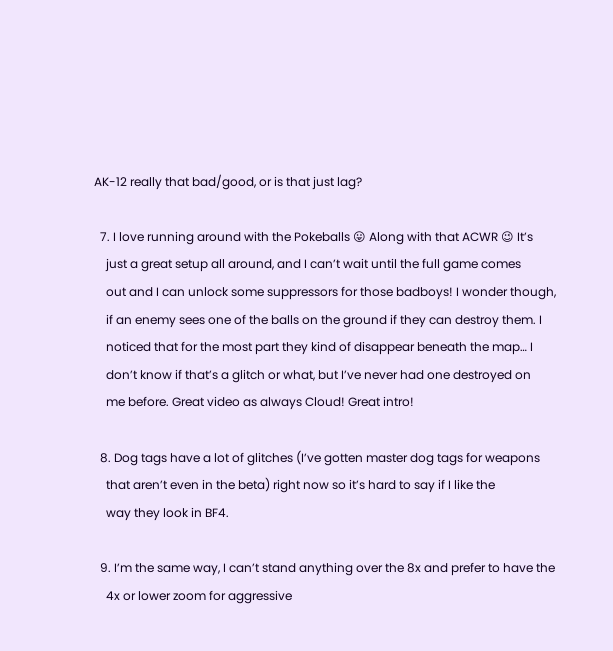AK-12 really that bad/good, or is that just lag?

  7. I love running around with the Pokeballs 😛 Along with that ACWR 😉 It’s
    just a great setup all around, and I can’t wait until the full game comes
    out and I can unlock some suppressors for those badboys! I wonder though,
    if an enemy sees one of the balls on the ground if they can destroy them. I
    noticed that for the most part they kind of disappear beneath the map… I
    don’t know if that’s a glitch or what, but I’ve never had one destroyed on
    me before. Great video as always Cloud! Great intro!

  8. Dog tags have a lot of glitches (I’ve gotten master dog tags for weapons
    that aren’t even in the beta) right now so it’s hard to say if I like the
    way they look in BF4.

  9. I’m the same way, I can’t stand anything over the 8x and prefer to have the
    4x or lower zoom for aggressive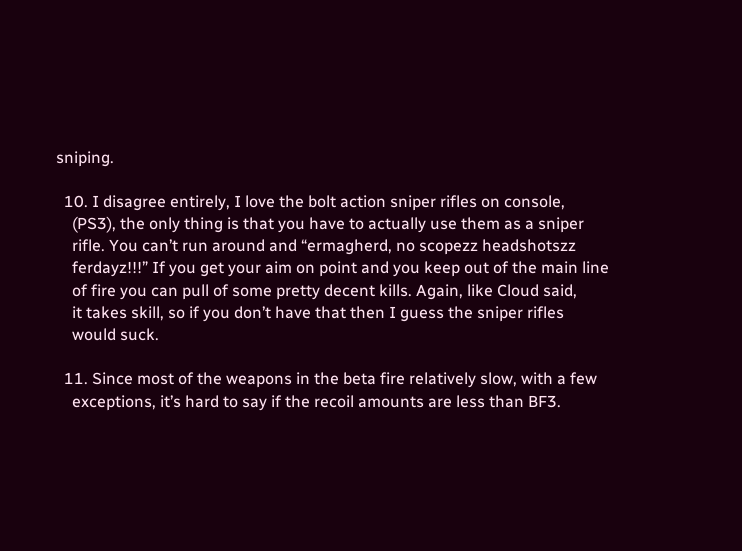sniping.

  10. I disagree entirely, I love the bolt action sniper rifles on console,
    (PS3), the only thing is that you have to actually use them as a sniper
    rifle. You can’t run around and “ermagherd, no scopezz headshotszz
    ferdayz!!!” If you get your aim on point and you keep out of the main line
    of fire you can pull of some pretty decent kills. Again, like Cloud said,
    it takes skill, so if you don’t have that then I guess the sniper rifles
    would suck.

  11. Since most of the weapons in the beta fire relatively slow, with a few
    exceptions, it’s hard to say if the recoil amounts are less than BF3.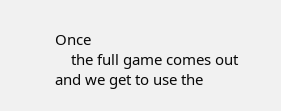Once
    the full game comes out and we get to use the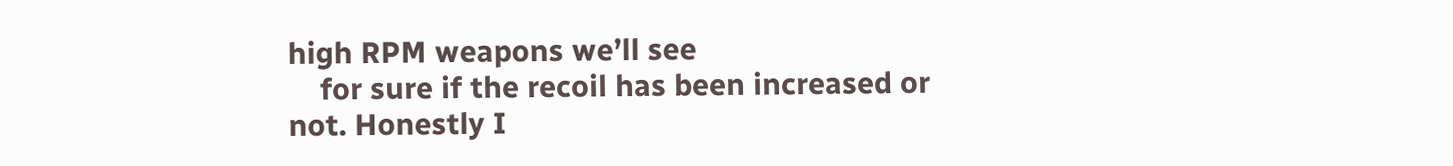high RPM weapons we’ll see
    for sure if the recoil has been increased or not. Honestly I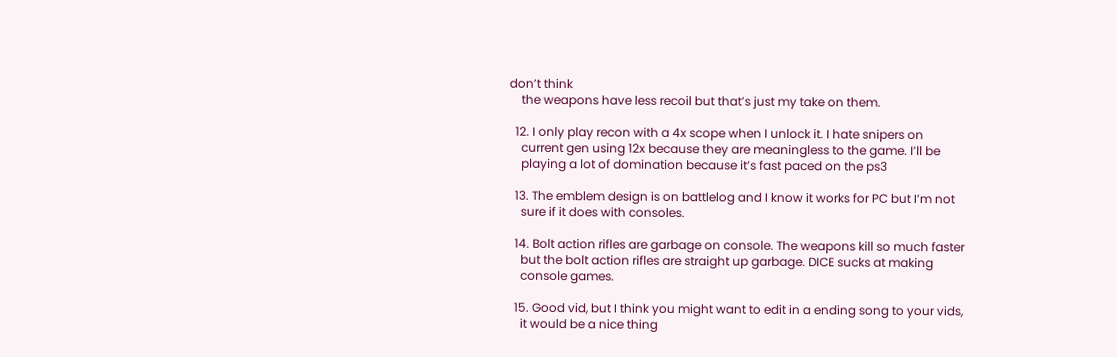don’t think
    the weapons have less recoil but that’s just my take on them.

  12. I only play recon with a 4x scope when I unlock it. I hate snipers on
    current gen using 12x because they are meaningless to the game. I’ll be
    playing a lot of domination because it’s fast paced on the ps3

  13. The emblem design is on battlelog and I know it works for PC but I’m not
    sure if it does with consoles.

  14. Bolt action rifles are garbage on console. The weapons kill so much faster
    but the bolt action rifles are straight up garbage. DICE sucks at making
    console games.

  15. Good vid, but I think you might want to edit in a ending song to your vids,
    it would be a nice thing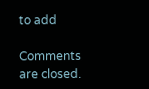to add

Comments are closed.